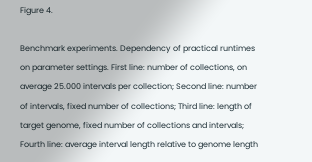Figure 4.

Benchmark experiments. Dependency of practical runtimes on parameter settings. First line: number of collections, on average 25.000 intervals per collection; Second line: number of intervals, fixed number of collections; Third line: length of target genome, fixed number of collections and intervals; Fourth line: average interval length relative to genome length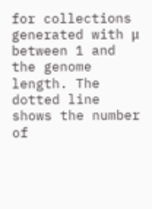for collections generated with μ between 1 and the genome length. The dotted line shows the number of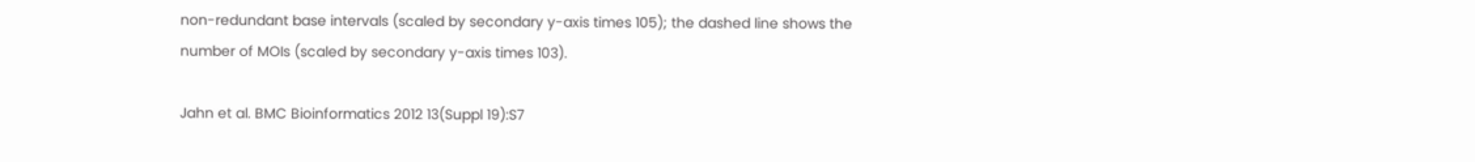non-redundant base intervals (scaled by secondary y-axis times 105); the dashed line shows the number of MOIs (scaled by secondary y-axis times 103).

Jahn et al. BMC Bioinformatics 2012 13(Suppl 19):S7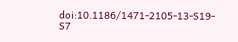doi:10.1186/1471-2105-13-S19-S7